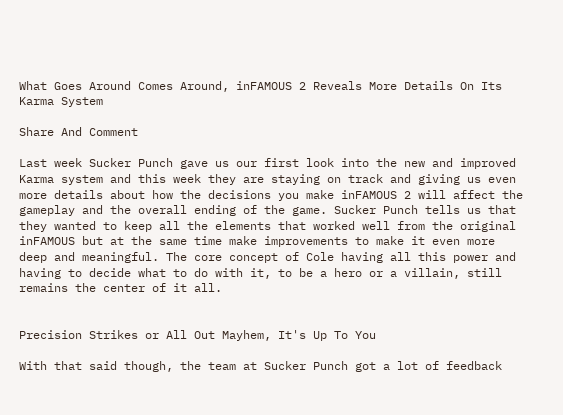What Goes Around Comes Around, inFAMOUS 2 Reveals More Details On Its Karma System

Share And Comment

Last week Sucker Punch gave us our first look into the new and improved Karma system and this week they are staying on track and giving us even more details about how the decisions you make inFAMOUS 2 will affect the gameplay and the overall ending of the game. Sucker Punch tells us that they wanted to keep all the elements that worked well from the original inFAMOUS but at the same time make improvements to make it even more deep and meaningful. The core concept of Cole having all this power and having to decide what to do with it, to be a hero or a villain, still remains the center of it all.


Precision Strikes or All Out Mayhem, It's Up To You

With that said though, the team at Sucker Punch got a lot of feedback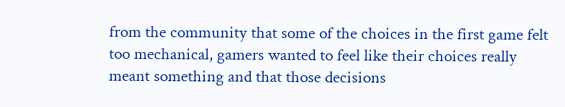from the community that some of the choices in the first game felt too mechanical, gamers wanted to feel like their choices really meant something and that those decisions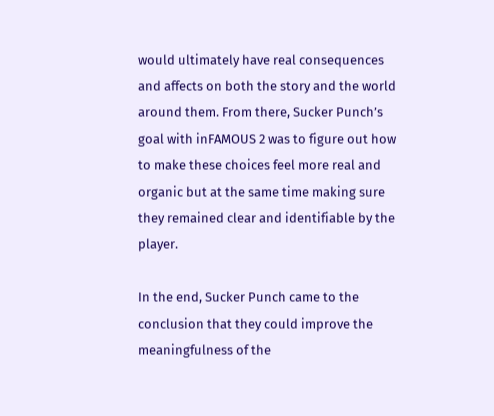would ultimately have real consequences and affects on both the story and the world around them. From there, Sucker Punch’s goal with inFAMOUS 2 was to figure out how to make these choices feel more real and organic but at the same time making sure they remained clear and identifiable by the player.

In the end, Sucker Punch came to the conclusion that they could improve the meaningfulness of the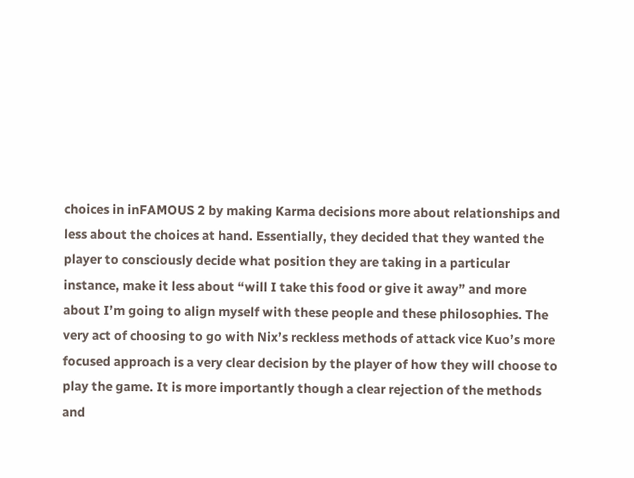choices in inFAMOUS 2 by making Karma decisions more about relationships and less about the choices at hand. Essentially, they decided that they wanted the player to consciously decide what position they are taking in a particular instance, make it less about “will I take this food or give it away” and more about I’m going to align myself with these people and these philosophies. The very act of choosing to go with Nix’s reckless methods of attack vice Kuo’s more focused approach is a very clear decision by the player of how they will choose to play the game. It is more importantly though a clear rejection of the methods and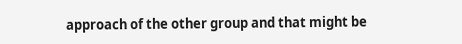approach of the other group and that might be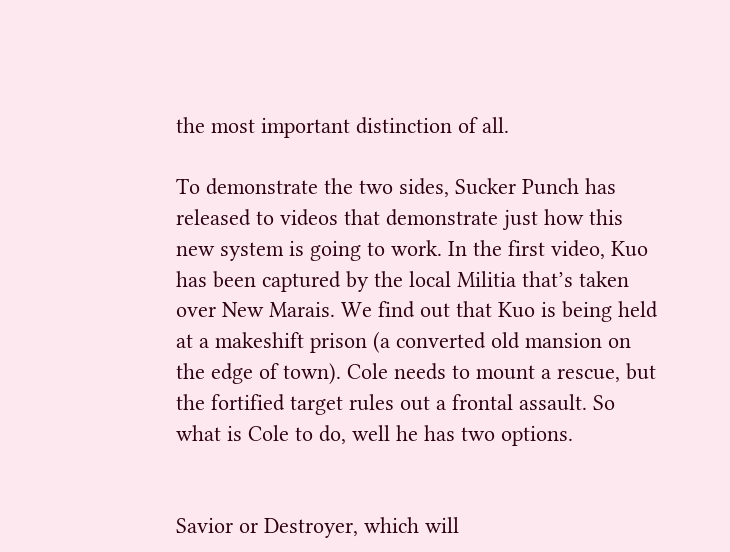the most important distinction of all.

To demonstrate the two sides, Sucker Punch has released to videos that demonstrate just how this new system is going to work. In the first video, Kuo has been captured by the local Militia that’s taken over New Marais. We find out that Kuo is being held at a makeshift prison (a converted old mansion on the edge of town). Cole needs to mount a rescue, but the fortified target rules out a frontal assault. So what is Cole to do, well he has two options.


Savior or Destroyer, which will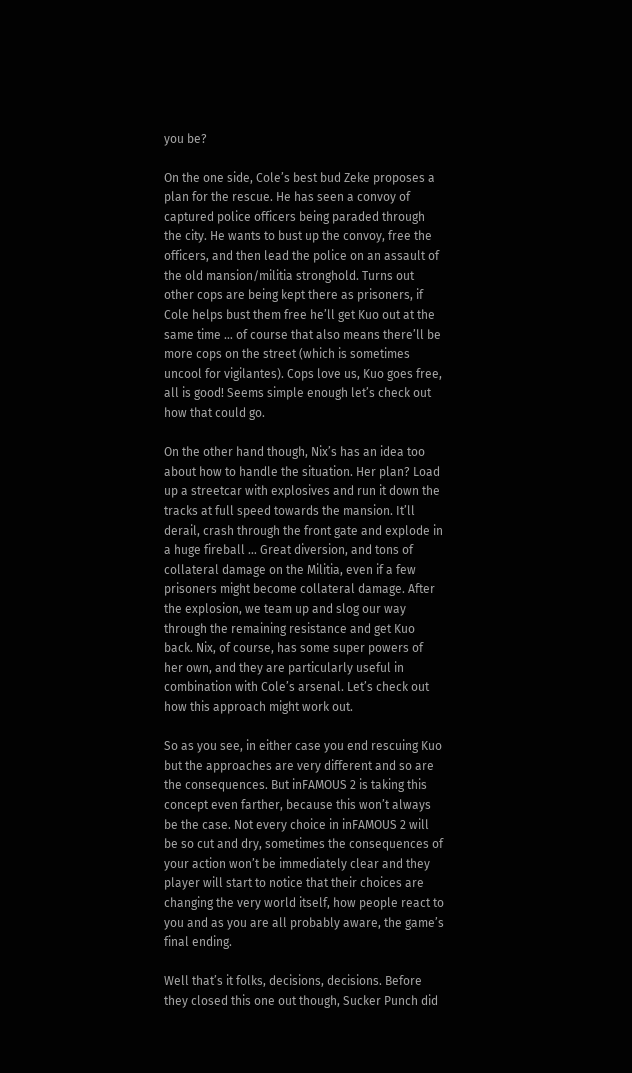you be?

On the one side, Cole’s best bud Zeke proposes a plan for the rescue. He has seen a convoy of captured police officers being paraded through the city. He wants to bust up the convoy, free the officers, and then lead the police on an assault of the old mansion/militia stronghold. Turns out other cops are being kept there as prisoners, if Cole helps bust them free he’ll get Kuo out at the same time … of course that also means there’ll be more cops on the street (which is sometimes uncool for vigilantes). Cops love us, Kuo goes free, all is good! Seems simple enough let’s check out how that could go.

On the other hand though, Nix’s has an idea too about how to handle the situation. Her plan? Load up a streetcar with explosives and run it down the tracks at full speed towards the mansion. It’ll derail, crash through the front gate and explode in a huge fireball … Great diversion, and tons of collateral damage on the Militia, even if a few prisoners might become collateral damage. After the explosion, we team up and slog our way through the remaining resistance and get Kuo back. Nix, of course, has some super powers of her own, and they are particularly useful in combination with Cole’s arsenal. Let’s check out how this approach might work out.

So as you see, in either case you end rescuing Kuo but the approaches are very different and so are the consequences. But inFAMOUS 2 is taking this concept even farther, because this won’t always be the case. Not every choice in inFAMOUS 2 will be so cut and dry, sometimes the consequences of your action won’t be immediately clear and they player will start to notice that their choices are changing the very world itself, how people react to you and as you are all probably aware, the game’s final ending.

Well that’s it folks, decisions, decisions. Before they closed this one out though, Sucker Punch did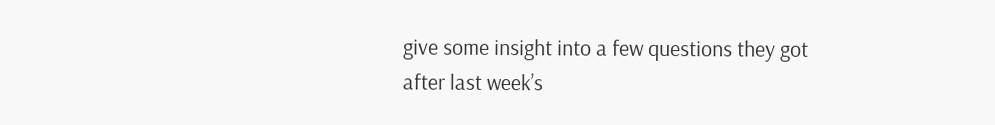give some insight into a few questions they got after last week’s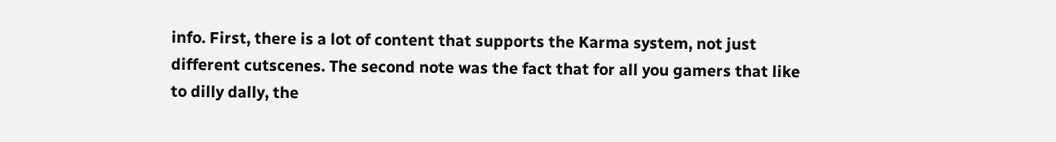info. First, there is a lot of content that supports the Karma system, not just different cutscenes. The second note was the fact that for all you gamers that like to dilly dally, the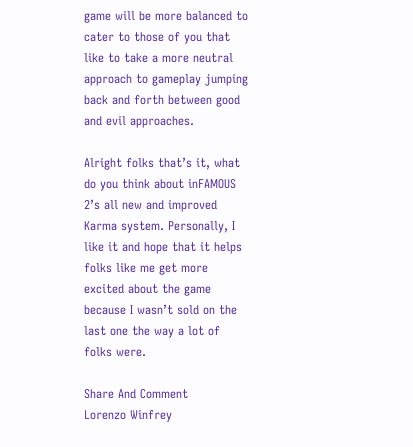game will be more balanced to cater to those of you that like to take a more neutral approach to gameplay jumping back and forth between good and evil approaches.

Alright folks that’s it, what do you think about inFAMOUS 2’s all new and improved Karma system. Personally, I like it and hope that it helps folks like me get more excited about the game because I wasn’t sold on the last one the way a lot of folks were.

Share And Comment
Lorenzo Winfrey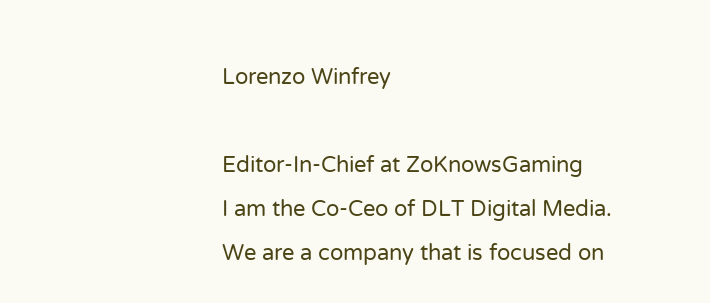Lorenzo Winfrey

Editor-In-Chief at ZoKnowsGaming
I am the Co-Ceo of DLT Digital Media. We are a company that is focused on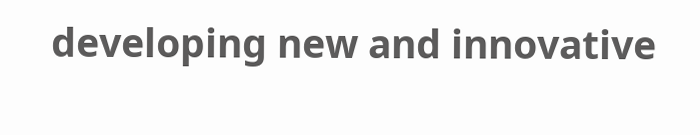developing new and innovative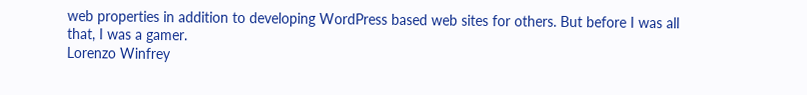web properties in addition to developing WordPress based web sites for others. But before I was all that, I was a gamer.
Lorenzo Winfrey